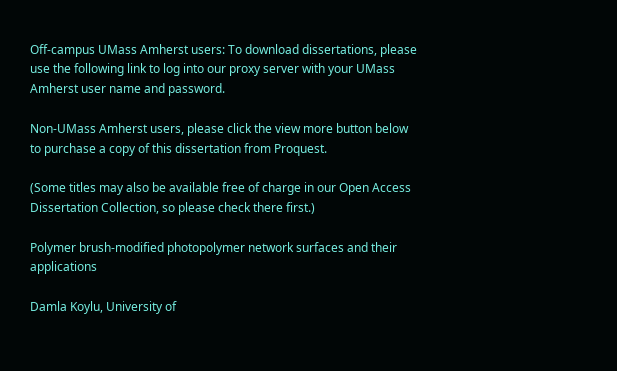Off-campus UMass Amherst users: To download dissertations, please use the following link to log into our proxy server with your UMass Amherst user name and password.

Non-UMass Amherst users, please click the view more button below to purchase a copy of this dissertation from Proquest.

(Some titles may also be available free of charge in our Open Access Dissertation Collection, so please check there first.)

Polymer brush-modified photopolymer network surfaces and their applications

Damla Koylu, University of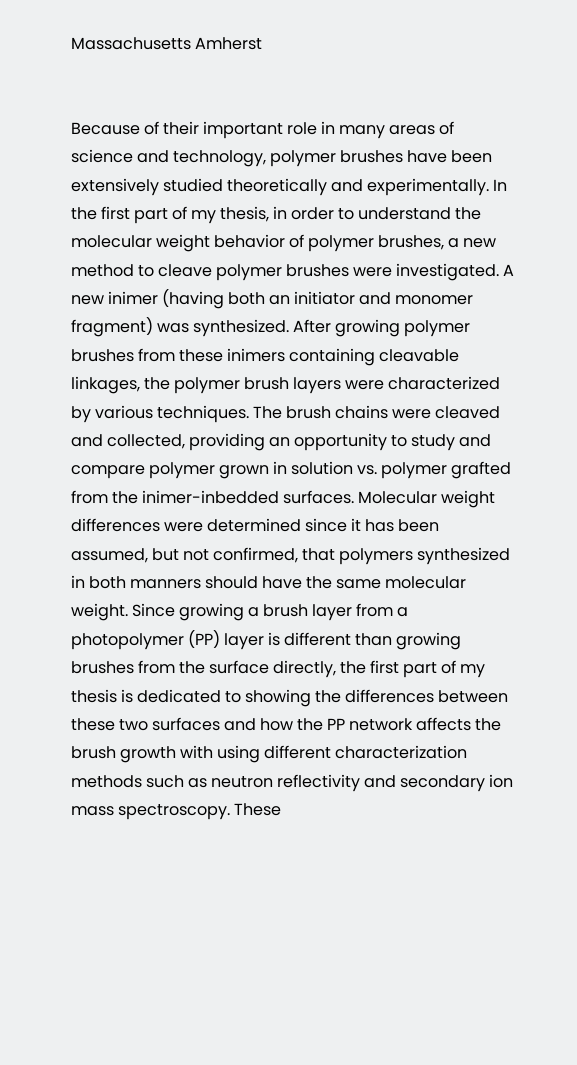Massachusetts Amherst


Because of their important role in many areas of science and technology, polymer brushes have been extensively studied theoretically and experimentally. In the first part of my thesis, in order to understand the molecular weight behavior of polymer brushes, a new method to cleave polymer brushes were investigated. A new inimer (having both an initiator and monomer fragment) was synthesized. After growing polymer brushes from these inimers containing cleavable linkages, the polymer brush layers were characterized by various techniques. The brush chains were cleaved and collected, providing an opportunity to study and compare polymer grown in solution vs. polymer grafted from the inimer-inbedded surfaces. Molecular weight differences were determined since it has been assumed, but not confirmed, that polymers synthesized in both manners should have the same molecular weight. Since growing a brush layer from a photopolymer (PP) layer is different than growing brushes from the surface directly, the first part of my thesis is dedicated to showing the differences between these two surfaces and how the PP network affects the brush growth with using different characterization methods such as neutron reflectivity and secondary ion mass spectroscopy. These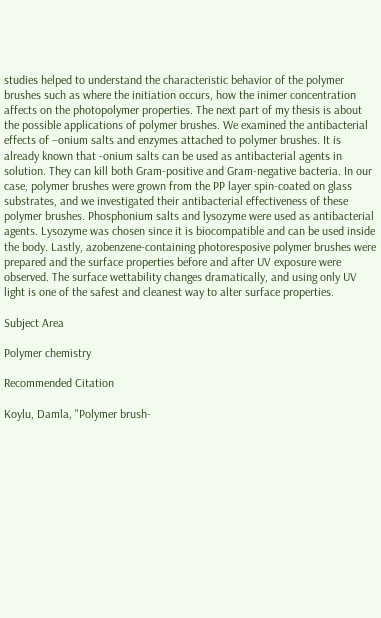studies helped to understand the characteristic behavior of the polymer brushes such as where the initiation occurs, how the inimer concentration affects on the photopolymer properties. The next part of my thesis is about the possible applications of polymer brushes. We examined the antibacterial effects of –onium salts and enzymes attached to polymer brushes. It is already known that -onium salts can be used as antibacterial agents in solution. They can kill both Gram-positive and Gram-negative bacteria. In our case, polymer brushes were grown from the PP layer spin-coated on glass substrates, and we investigated their antibacterial effectiveness of these polymer brushes. Phosphonium salts and lysozyme were used as antibacterial agents. Lysozyme was chosen since it is biocompatible and can be used inside the body. Lastly, azobenzene-containing photoresposive polymer brushes were prepared and the surface properties before and after UV exposure were observed. The surface wettability changes dramatically, and using only UV light is one of the safest and cleanest way to alter surface properties.

Subject Area

Polymer chemistry

Recommended Citation

Koylu, Damla, "Polymer brush-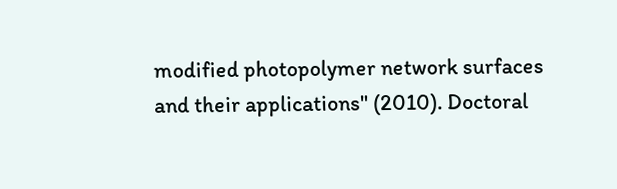modified photopolymer network surfaces and their applications" (2010). Doctoral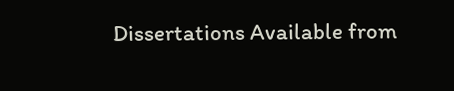Dissertations Available from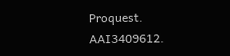Proquest. AAI3409612.